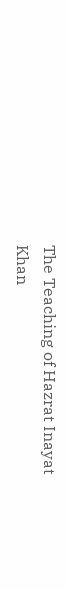The Teaching of Hazrat Inayat Khan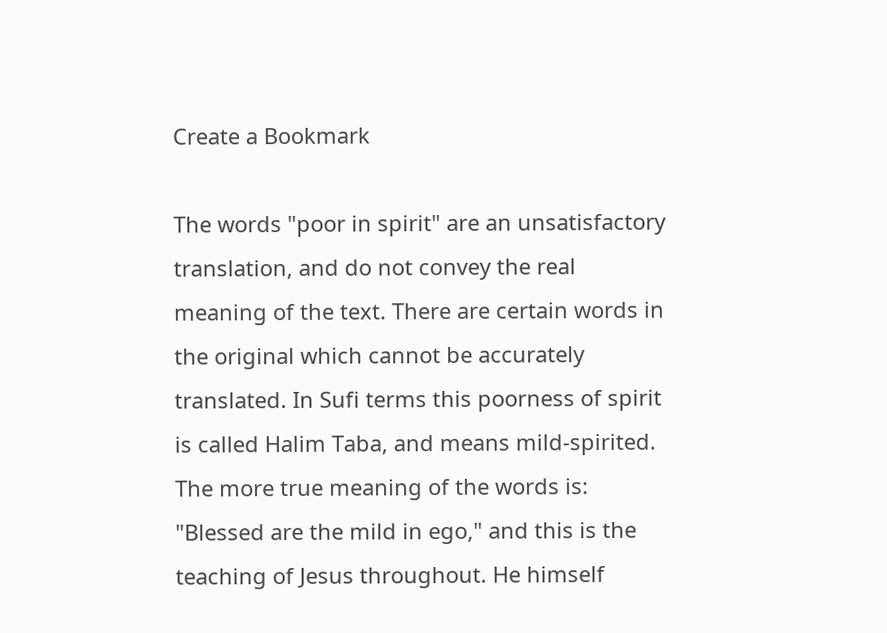Create a Bookmark

The words "poor in spirit" are an unsatisfactory translation, and do not convey the real meaning of the text. There are certain words in the original which cannot be accurately translated. In Sufi terms this poorness of spirit is called Halim Taba, and means mild-spirited. The more true meaning of the words is: "Blessed are the mild in ego," and this is the teaching of Jesus throughout. He himself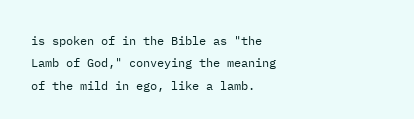is spoken of in the Bible as "the Lamb of God," conveying the meaning of the mild in ego, like a lamb.